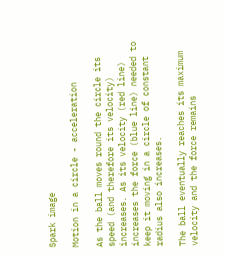Spark image

Motion in a circle - acceleration

As the ball moves round the circle its speed (and therefore its velocity) increases. As its velocity (red line) increases the force (blue line) needed to keep it moving in a circle of constant radius also increases.

The ball eventually reaches its maximum velocity and the force remains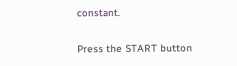constant.

Press the START button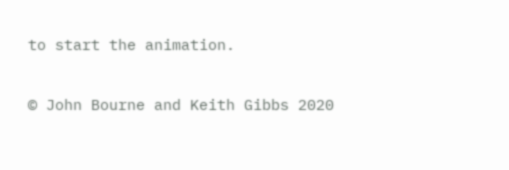to start the animation.

© John Bourne and Keith Gibbs 2020